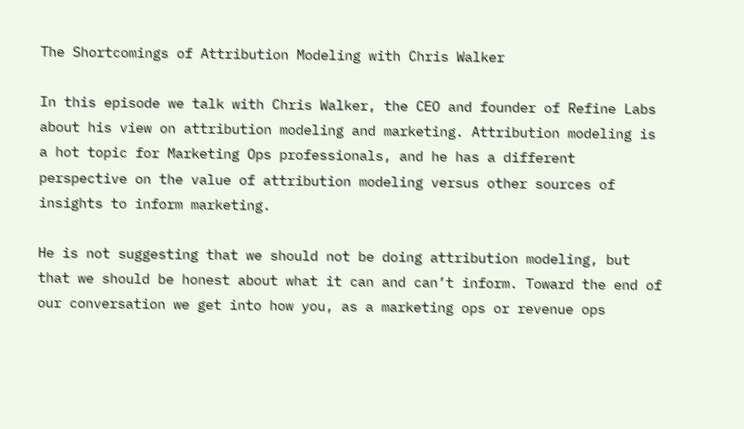The Shortcomings of Attribution Modeling with Chris Walker

In this episode we talk with Chris Walker, the CEO and founder of Refine Labs about his view on attribution modeling and marketing. Attribution modeling is a hot topic for Marketing Ops professionals, and he has a different perspective on the value of attribution modeling versus other sources of insights to inform marketing.

He is not suggesting that we should not be doing attribution modeling, but that we should be honest about what it can and can’t inform. Toward the end of our conversation we get into how you, as a marketing ops or revenue ops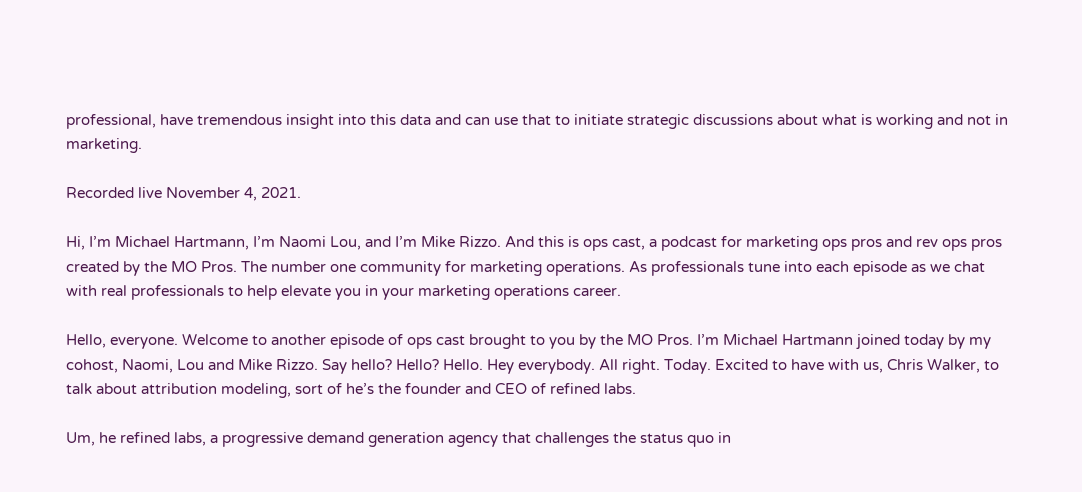professional, have tremendous insight into this data and can use that to initiate strategic discussions about what is working and not in marketing.

Recorded live November 4, 2021.

Hi, I’m Michael Hartmann, I’m Naomi Lou, and I’m Mike Rizzo. And this is ops cast, a podcast for marketing ops pros and rev ops pros created by the MO Pros. The number one community for marketing operations. As professionals tune into each episode as we chat with real professionals to help elevate you in your marketing operations career.

Hello, everyone. Welcome to another episode of ops cast brought to you by the MO Pros. I’m Michael Hartmann joined today by my cohost, Naomi, Lou and Mike Rizzo. Say hello? Hello? Hello. Hey everybody. All right. Today. Excited to have with us, Chris Walker, to talk about attribution modeling, sort of he’s the founder and CEO of refined labs.

Um, he refined labs, a progressive demand generation agency that challenges the status quo in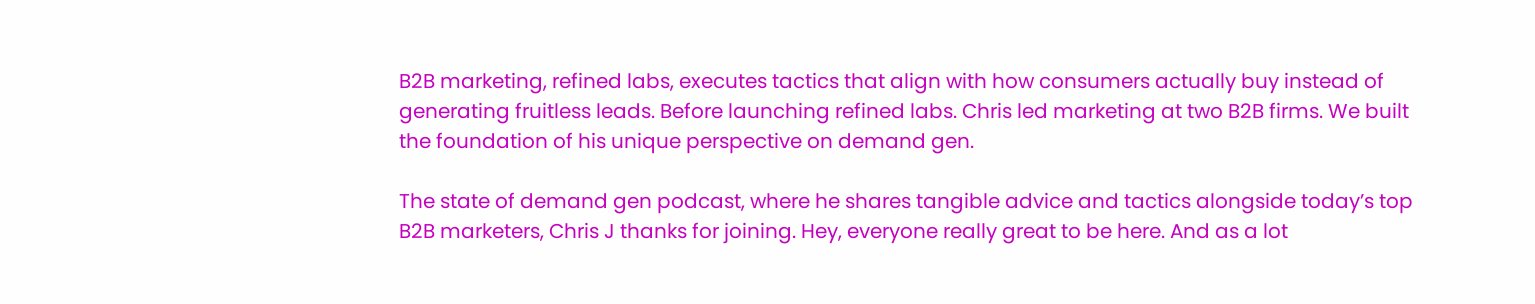B2B marketing, refined labs, executes tactics that align with how consumers actually buy instead of generating fruitless leads. Before launching refined labs. Chris led marketing at two B2B firms. We built the foundation of his unique perspective on demand gen.

The state of demand gen podcast, where he shares tangible advice and tactics alongside today’s top B2B marketers, Chris J thanks for joining. Hey, everyone really great to be here. And as a lot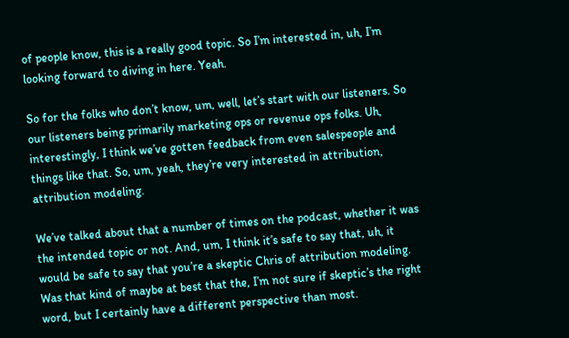of people know, this is a really good topic. So I’m interested in, uh, I’m looking forward to diving in here. Yeah.

So for the folks who don’t know, um, well, let’s start with our listeners. So our listeners being primarily marketing ops or revenue ops folks. Uh, interestingly, I think we’ve gotten feedback from even salespeople and things like that. So, um, yeah, they’re very interested in attribution, attribution modeling.

We’ve talked about that a number of times on the podcast, whether it was the intended topic or not. And, um, I think it’s safe to say that, uh, it would be safe to say that you’re a skeptic Chris of attribution modeling. Was that kind of maybe at best that the, I’m not sure if skeptic’s the right word, but I certainly have a different perspective than most.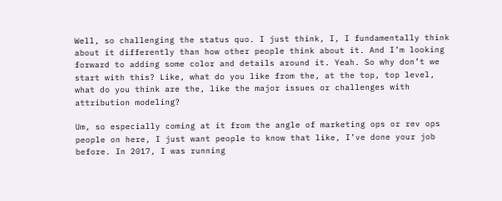Well, so challenging the status quo. I just think, I, I fundamentally think about it differently than how other people think about it. And I’m looking forward to adding some color and details around it. Yeah. So why don’t we start with this? Like, what do you like from the, at the top, top level, what do you think are the, like the major issues or challenges with attribution modeling?

Um, so especially coming at it from the angle of marketing ops or rev ops people on here, I just want people to know that like, I’ve done your job before. In 2017, I was running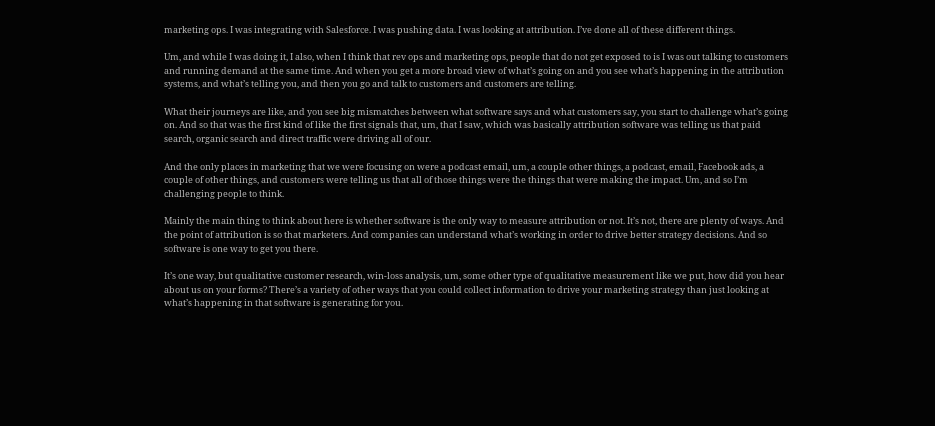marketing ops. I was integrating with Salesforce. I was pushing data. I was looking at attribution. I’ve done all of these different things.

Um, and while I was doing it, I also, when I think that rev ops and marketing ops, people that do not get exposed to is I was out talking to customers and running demand at the same time. And when you get a more broad view of what’s going on and you see what’s happening in the attribution systems, and what’s telling you, and then you go and talk to customers and customers are telling.

What their journeys are like, and you see big mismatches between what software says and what customers say, you start to challenge what’s going on. And so that was the first kind of like the first signals that, um, that I saw, which was basically attribution software was telling us that paid search, organic search and direct traffic were driving all of our.

And the only places in marketing that we were focusing on were a podcast email, um, a couple other things, a podcast, email, Facebook ads, a couple of other things, and customers were telling us that all of those things were the things that were making the impact. Um, and so I’m challenging people to think.

Mainly the main thing to think about here is whether software is the only way to measure attribution or not. It’s not, there are plenty of ways. And the point of attribution is so that marketers. And companies can understand what’s working in order to drive better strategy decisions. And so software is one way to get you there.

It’s one way, but qualitative customer research, win-loss analysis, um, some other type of qualitative measurement like we put, how did you hear about us on your forms? There’s a variety of other ways that you could collect information to drive your marketing strategy than just looking at what’s happening in that software is generating for you.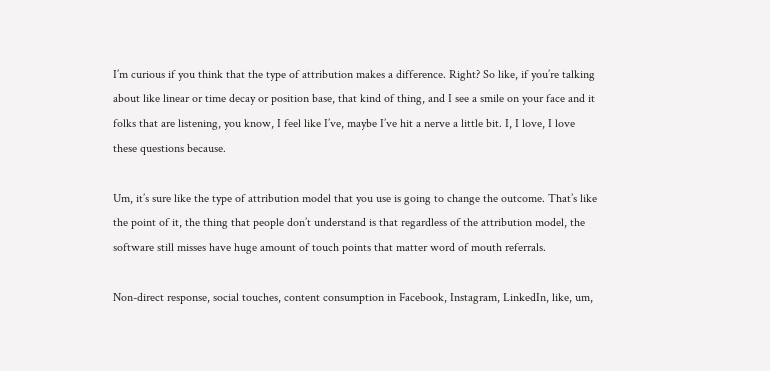I’m curious if you think that the type of attribution makes a difference. Right? So like, if you’re talking about like linear or time decay or position base, that kind of thing, and I see a smile on your face and it folks that are listening, you know, I feel like I’ve, maybe I’ve hit a nerve a little bit. I, I love, I love these questions because.

Um, it’s sure like the type of attribution model that you use is going to change the outcome. That’s like the point of it, the thing that people don’t understand is that regardless of the attribution model, the software still misses have huge amount of touch points that matter word of mouth referrals.

Non-direct response, social touches, content consumption in Facebook, Instagram, LinkedIn, like, um,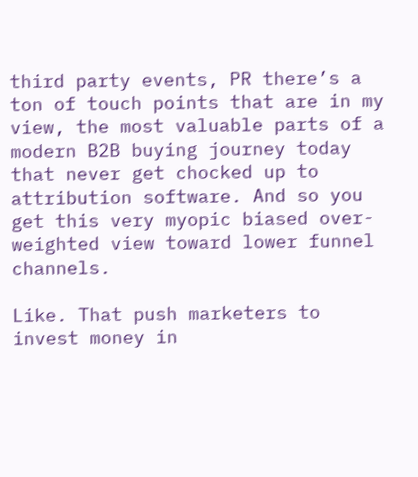third party events, PR there’s a ton of touch points that are in my view, the most valuable parts of a modern B2B buying journey today that never get chocked up to attribution software. And so you get this very myopic biased over-weighted view toward lower funnel channels.

Like. That push marketers to invest money in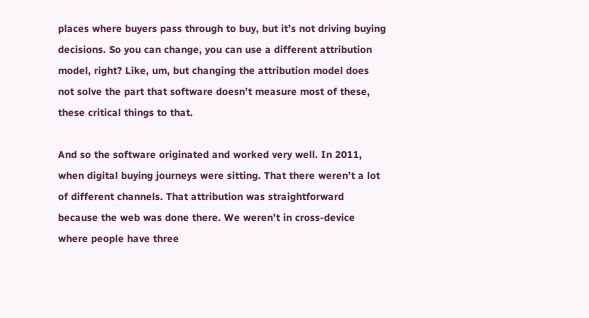places where buyers pass through to buy, but it’s not driving buying decisions. So you can change, you can use a different attribution model, right? Like, um, but changing the attribution model does not solve the part that software doesn’t measure most of these, these critical things to that.

And so the software originated and worked very well. In 2011, when digital buying journeys were sitting. That there weren’t a lot of different channels. That attribution was straightforward because the web was done there. We weren’t in cross-device where people have three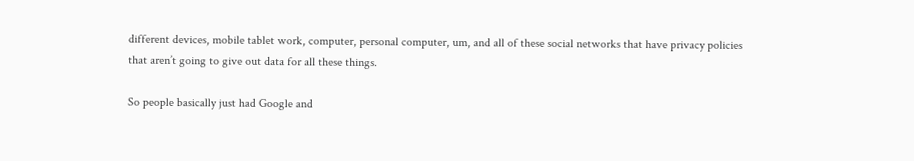different devices, mobile tablet work, computer, personal computer, um, and all of these social networks that have privacy policies that aren’t going to give out data for all these things.

So people basically just had Google and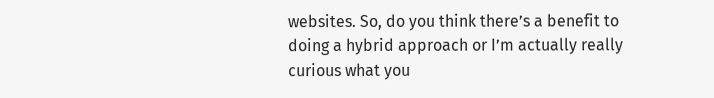websites. So, do you think there’s a benefit to doing a hybrid approach or I’m actually really curious what you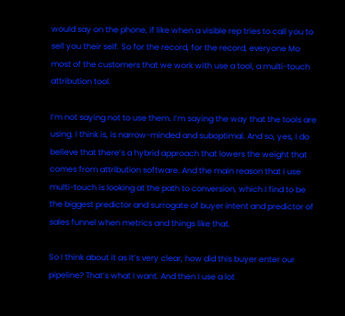would say on the phone, if like when a visible rep tries to call you to sell you their self. So for the record, for the record, everyone Mo most of the customers that we work with use a tool, a multi-touch attribution tool.

I’m not saying not to use them. I’m saying the way that the tools are using. I think is, is narrow-minded and suboptimal. And so, yes, I do believe that there’s a hybrid approach that lowers the weight that comes from attribution software. And the main reason that I use multi-touch is looking at the path to conversion, which I find to be the biggest predictor and surrogate of buyer intent and predictor of sales funnel when metrics and things like that.

So I think about it as it’s very clear, how did this buyer enter our pipeline? That’s what I want. And then I use a lot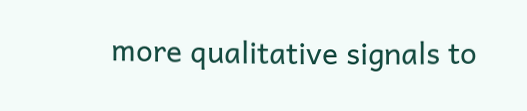more qualitative signals to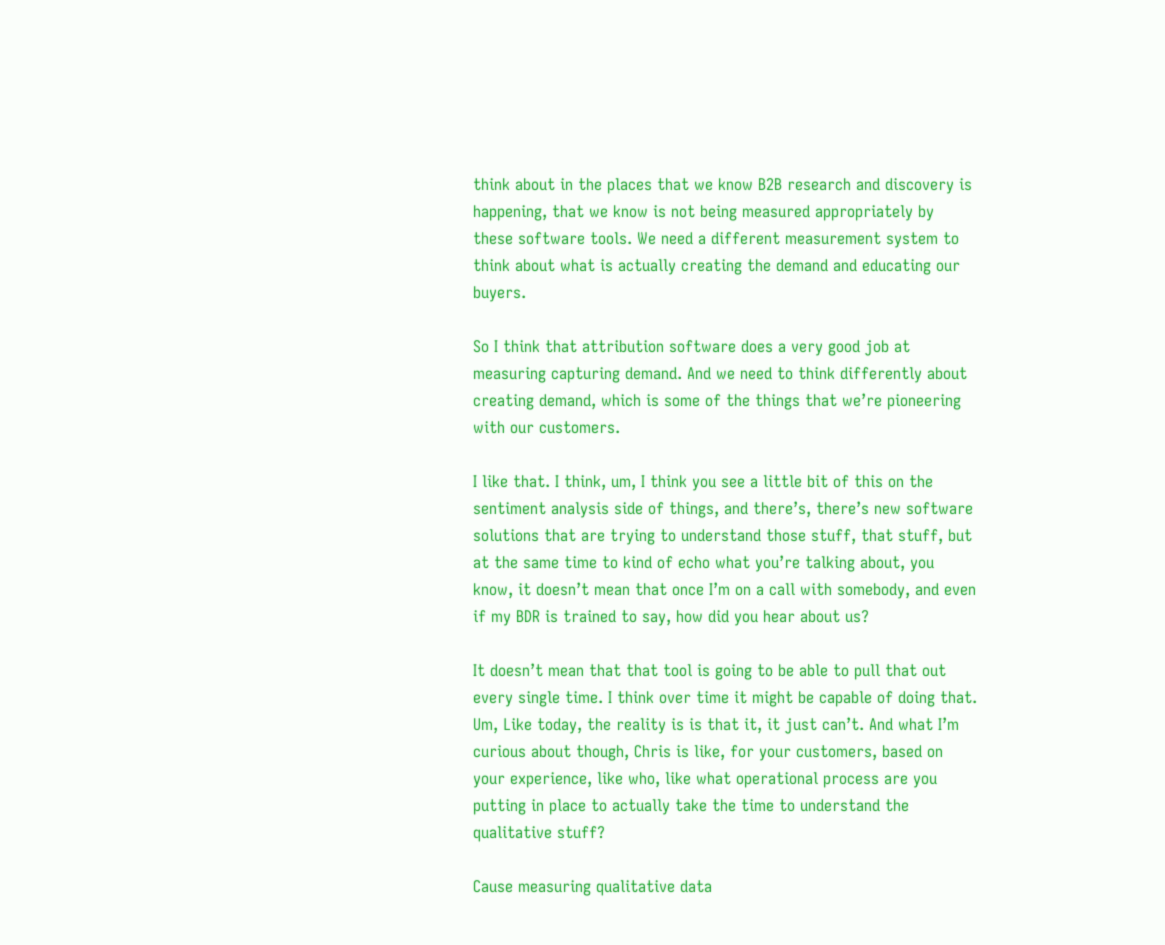think about in the places that we know B2B research and discovery is happening, that we know is not being measured appropriately by these software tools. We need a different measurement system to think about what is actually creating the demand and educating our buyers.

So I think that attribution software does a very good job at measuring capturing demand. And we need to think differently about creating demand, which is some of the things that we’re pioneering with our customers.

I like that. I think, um, I think you see a little bit of this on the sentiment analysis side of things, and there’s, there’s new software solutions that are trying to understand those stuff, that stuff, but at the same time to kind of echo what you’re talking about, you know, it doesn’t mean that once I’m on a call with somebody, and even if my BDR is trained to say, how did you hear about us?

It doesn’t mean that that tool is going to be able to pull that out every single time. I think over time it might be capable of doing that. Um, Like today, the reality is is that it, it just can’t. And what I’m curious about though, Chris is like, for your customers, based on your experience, like who, like what operational process are you putting in place to actually take the time to understand the qualitative stuff?

Cause measuring qualitative data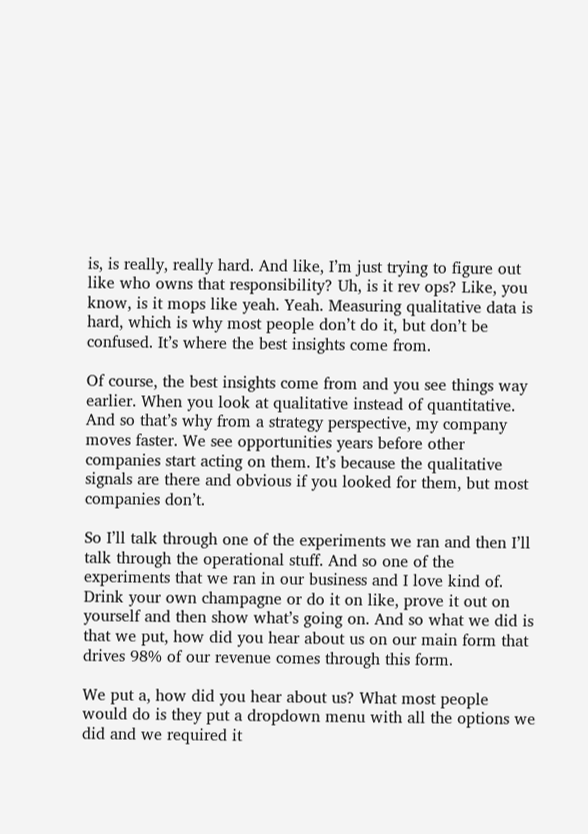is, is really, really hard. And like, I’m just trying to figure out like who owns that responsibility? Uh, is it rev ops? Like, you know, is it mops like yeah. Yeah. Measuring qualitative data is hard, which is why most people don’t do it, but don’t be confused. It’s where the best insights come from.

Of course, the best insights come from and you see things way earlier. When you look at qualitative instead of quantitative. And so that’s why from a strategy perspective, my company moves faster. We see opportunities years before other companies start acting on them. It’s because the qualitative signals are there and obvious if you looked for them, but most companies don’t.

So I’ll talk through one of the experiments we ran and then I’ll talk through the operational stuff. And so one of the experiments that we ran in our business and I love kind of. Drink your own champagne or do it on like, prove it out on yourself and then show what’s going on. And so what we did is that we put, how did you hear about us on our main form that drives 98% of our revenue comes through this form.

We put a, how did you hear about us? What most people would do is they put a dropdown menu with all the options we did and we required it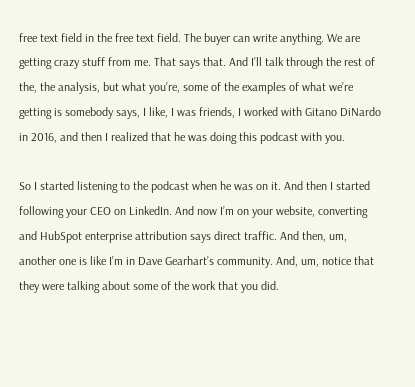free text field in the free text field. The buyer can write anything. We are getting crazy stuff from me. That says that. And I’ll talk through the rest of the, the analysis, but what you’re, some of the examples of what we’re getting is somebody says, I like, I was friends, I worked with Gitano DiNardo in 2016, and then I realized that he was doing this podcast with you.

So I started listening to the podcast when he was on it. And then I started following your CEO on LinkedIn. And now I’m on your website, converting and HubSpot enterprise attribution says direct traffic. And then, um, another one is like I’m in Dave Gearhart’s community. And, um, notice that they were talking about some of the work that you did.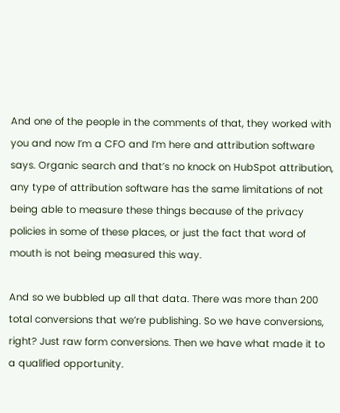And one of the people in the comments of that, they worked with you and now I’m a CFO and I’m here and attribution software says. Organic search and that’s no knock on HubSpot attribution, any type of attribution software has the same limitations of not being able to measure these things because of the privacy policies in some of these places, or just the fact that word of mouth is not being measured this way.

And so we bubbled up all that data. There was more than 200 total conversions that we’re publishing. So we have conversions, right? Just raw form conversions. Then we have what made it to a qualified opportunity.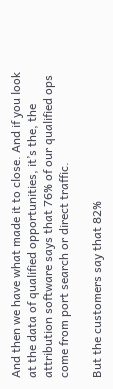And then we have what made it to close. And if you look at the data of qualified opportunities, it’s the, the attribution software says that 76% of our qualified ops come from port search or direct traffic.

But the customers say that 82%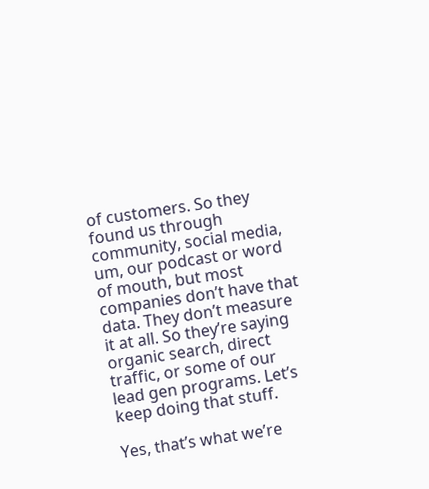of customers. So they found us through community, social media, um, our podcast or word of mouth, but most companies don’t have that data. They don’t measure it at all. So they’re saying organic search, direct traffic, or some of our lead gen programs. Let’s keep doing that stuff.

Yes, that’s what we’re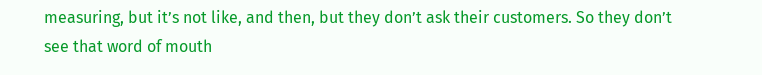measuring, but it’s not like, and then, but they don’t ask their customers. So they don’t see that word of mouth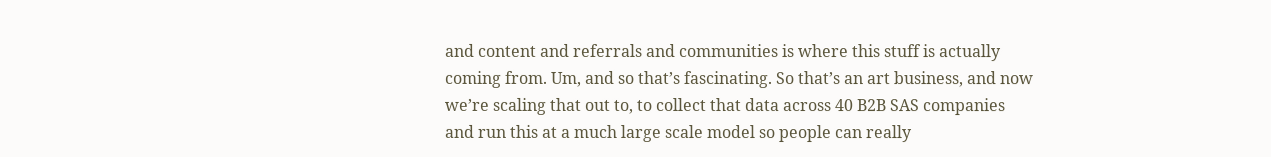and content and referrals and communities is where this stuff is actually coming from. Um, and so that’s fascinating. So that’s an art business, and now we’re scaling that out to, to collect that data across 40 B2B SAS companies and run this at a much large scale model so people can really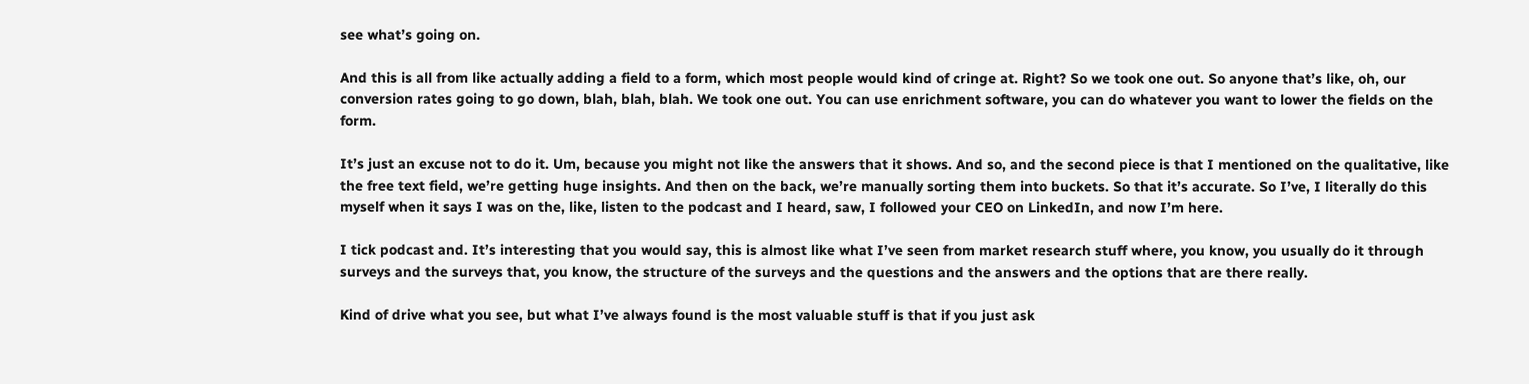see what’s going on.

And this is all from like actually adding a field to a form, which most people would kind of cringe at. Right? So we took one out. So anyone that’s like, oh, our conversion rates going to go down, blah, blah, blah. We took one out. You can use enrichment software, you can do whatever you want to lower the fields on the form.

It’s just an excuse not to do it. Um, because you might not like the answers that it shows. And so, and the second piece is that I mentioned on the qualitative, like the free text field, we’re getting huge insights. And then on the back, we’re manually sorting them into buckets. So that it’s accurate. So I’ve, I literally do this myself when it says I was on the, like, listen to the podcast and I heard, saw, I followed your CEO on LinkedIn, and now I’m here.

I tick podcast and. It’s interesting that you would say, this is almost like what I’ve seen from market research stuff where, you know, you usually do it through surveys and the surveys that, you know, the structure of the surveys and the questions and the answers and the options that are there really.

Kind of drive what you see, but what I’ve always found is the most valuable stuff is that if you just ask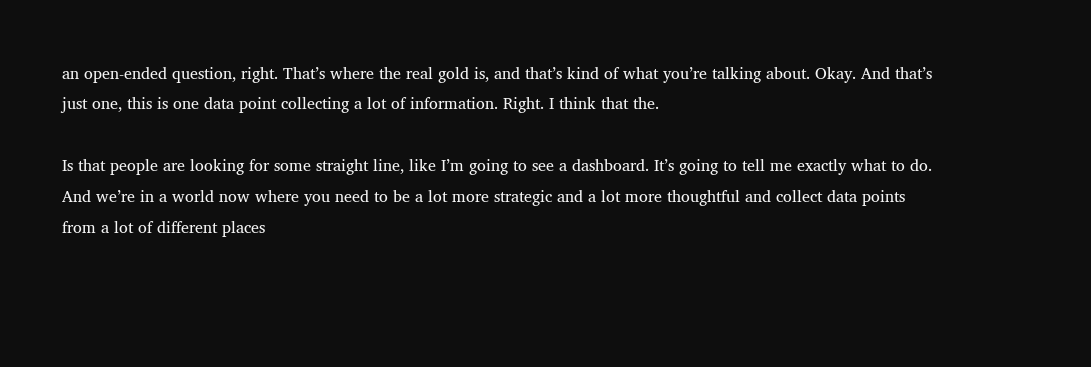an open-ended question, right. That’s where the real gold is, and that’s kind of what you’re talking about. Okay. And that’s just one, this is one data point collecting a lot of information. Right. I think that the.

Is that people are looking for some straight line, like I’m going to see a dashboard. It’s going to tell me exactly what to do. And we’re in a world now where you need to be a lot more strategic and a lot more thoughtful and collect data points from a lot of different places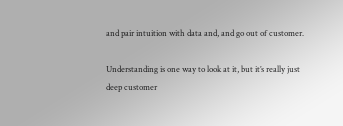and pair intuition with data and, and go out of customer.

Understanding is one way to look at it, but it’s really just deep customer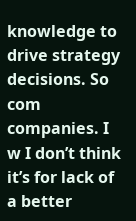knowledge to drive strategy decisions. So com companies. I w I don’t think it’s for lack of a better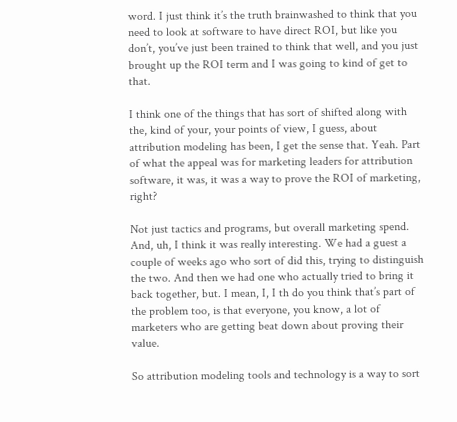word. I just think it’s the truth brainwashed to think that you need to look at software to have direct ROI, but like you don’t, you’ve just been trained to think that well, and you just brought up the ROI term and I was going to kind of get to that.

I think one of the things that has sort of shifted along with the, kind of your, your points of view, I guess, about attribution modeling has been, I get the sense that. Yeah. Part of what the appeal was for marketing leaders for attribution software, it was, it was a way to prove the ROI of marketing, right?

Not just tactics and programs, but overall marketing spend. And, uh, I think it was really interesting. We had a guest a couple of weeks ago who sort of did this, trying to distinguish the two. And then we had one who actually tried to bring it back together, but. I mean, I, I th do you think that’s part of the problem too, is that everyone, you know, a lot of marketers who are getting beat down about proving their value.

So attribution modeling tools and technology is a way to sort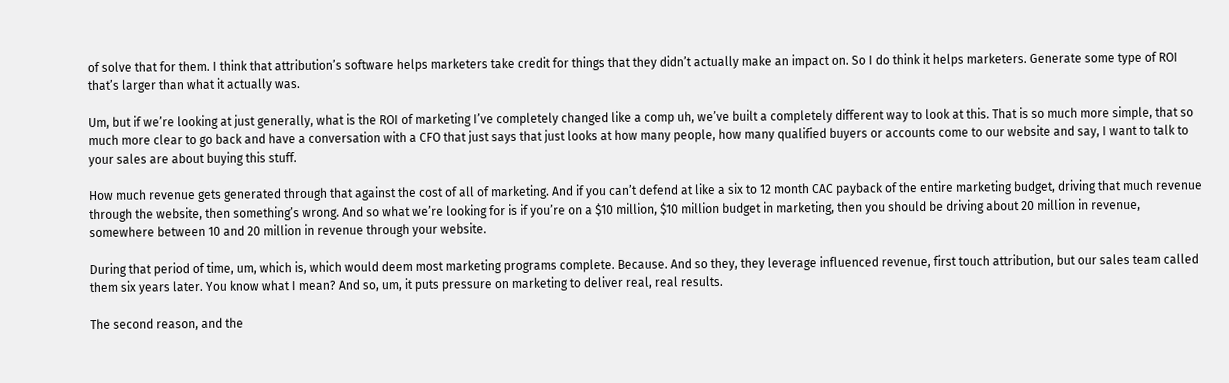of solve that for them. I think that attribution’s software helps marketers take credit for things that they didn’t actually make an impact on. So I do think it helps marketers. Generate some type of ROI that’s larger than what it actually was.

Um, but if we’re looking at just generally, what is the ROI of marketing I’ve completely changed like a comp uh, we’ve built a completely different way to look at this. That is so much more simple, that so much more clear to go back and have a conversation with a CFO that just says that just looks at how many people, how many qualified buyers or accounts come to our website and say, I want to talk to your sales are about buying this stuff.

How much revenue gets generated through that against the cost of all of marketing. And if you can’t defend at like a six to 12 month CAC payback of the entire marketing budget, driving that much revenue through the website, then something’s wrong. And so what we’re looking for is if you’re on a $10 million, $10 million budget in marketing, then you should be driving about 20 million in revenue, somewhere between 10 and 20 million in revenue through your website.

During that period of time, um, which is, which would deem most marketing programs complete. Because. And so they, they leverage influenced revenue, first touch attribution, but our sales team called them six years later. You know what I mean? And so, um, it puts pressure on marketing to deliver real, real results.

The second reason, and the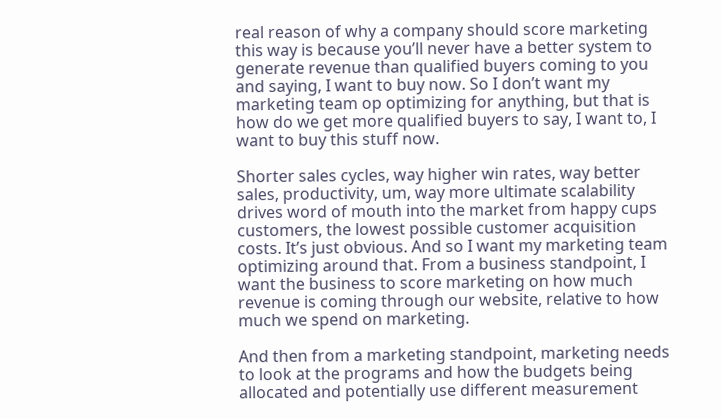real reason of why a company should score marketing this way is because you’ll never have a better system to generate revenue than qualified buyers coming to you and saying, I want to buy now. So I don’t want my marketing team op optimizing for anything, but that is how do we get more qualified buyers to say, I want to, I want to buy this stuff now.

Shorter sales cycles, way higher win rates, way better sales, productivity, um, way more ultimate scalability drives word of mouth into the market from happy cups customers, the lowest possible customer acquisition costs. It’s just obvious. And so I want my marketing team optimizing around that. From a business standpoint, I want the business to score marketing on how much revenue is coming through our website, relative to how much we spend on marketing.

And then from a marketing standpoint, marketing needs to look at the programs and how the budgets being allocated and potentially use different measurement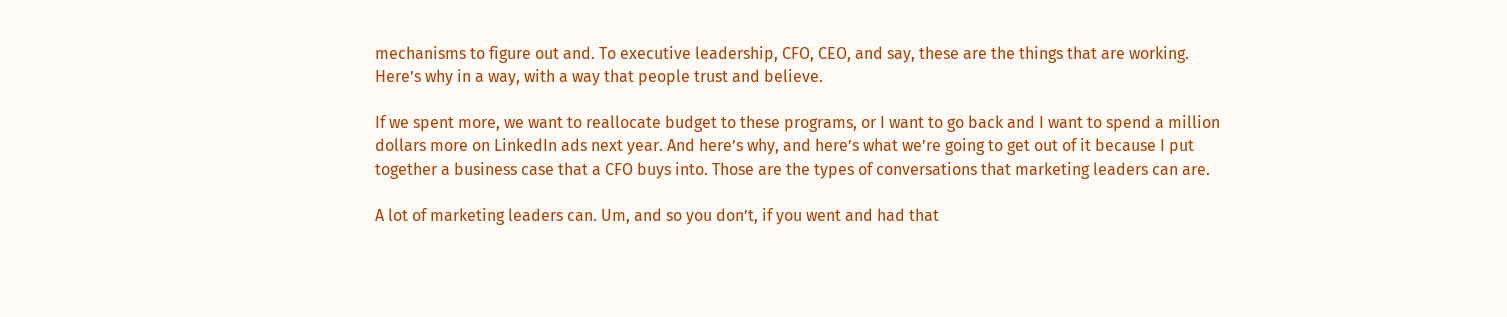mechanisms to figure out and. To executive leadership, CFO, CEO, and say, these are the things that are working. Here’s why in a way, with a way that people trust and believe.

If we spent more, we want to reallocate budget to these programs, or I want to go back and I want to spend a million dollars more on LinkedIn ads next year. And here’s why, and here’s what we’re going to get out of it because I put together a business case that a CFO buys into. Those are the types of conversations that marketing leaders can are.

A lot of marketing leaders can. Um, and so you don’t, if you went and had that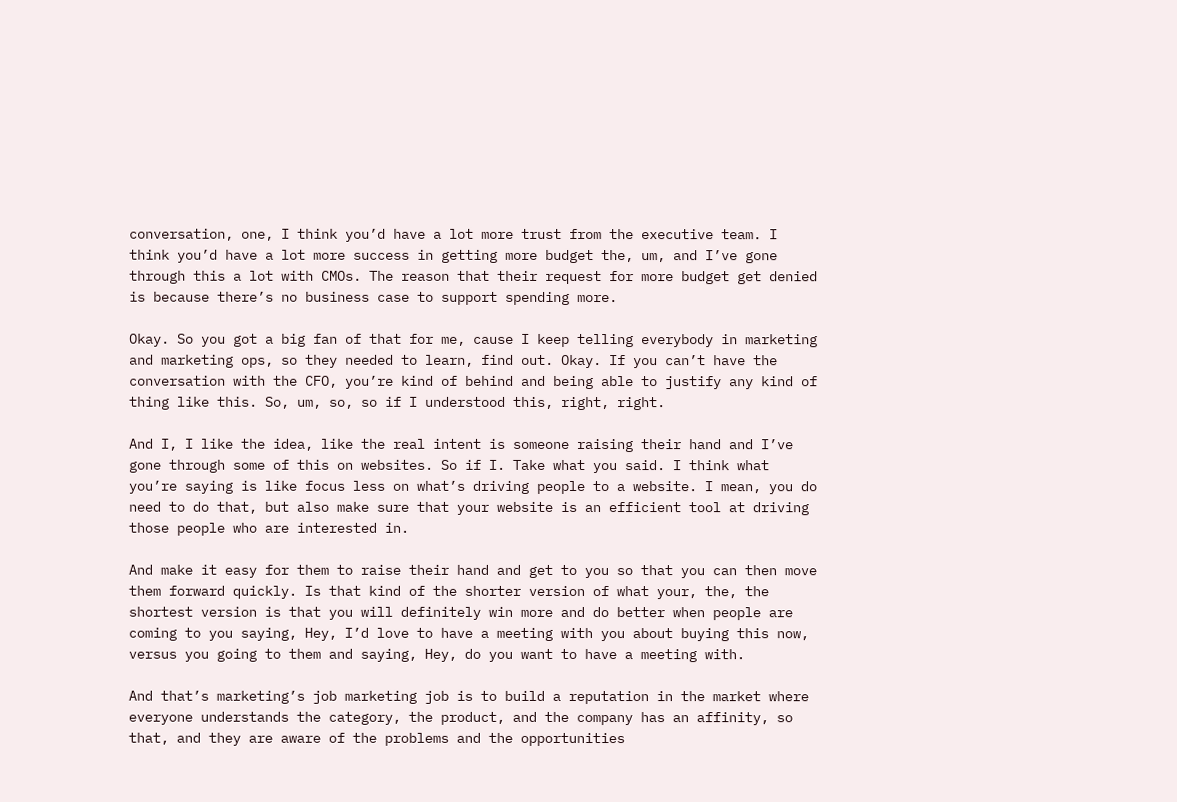conversation, one, I think you’d have a lot more trust from the executive team. I think you’d have a lot more success in getting more budget the, um, and I’ve gone through this a lot with CMOs. The reason that their request for more budget get denied is because there’s no business case to support spending more.

Okay. So you got a big fan of that for me, cause I keep telling everybody in marketing and marketing ops, so they needed to learn, find out. Okay. If you can’t have the conversation with the CFO, you’re kind of behind and being able to justify any kind of thing like this. So, um, so, so if I understood this, right, right.

And I, I like the idea, like the real intent is someone raising their hand and I’ve gone through some of this on websites. So if I. Take what you said. I think what you’re saying is like focus less on what’s driving people to a website. I mean, you do need to do that, but also make sure that your website is an efficient tool at driving those people who are interested in.

And make it easy for them to raise their hand and get to you so that you can then move them forward quickly. Is that kind of the shorter version of what your, the, the shortest version is that you will definitely win more and do better when people are coming to you saying, Hey, I’d love to have a meeting with you about buying this now, versus you going to them and saying, Hey, do you want to have a meeting with.

And that’s marketing’s job marketing job is to build a reputation in the market where everyone understands the category, the product, and the company has an affinity, so that, and they are aware of the problems and the opportunities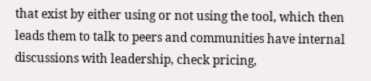that exist by either using or not using the tool, which then leads them to talk to peers and communities have internal discussions with leadership, check pricing,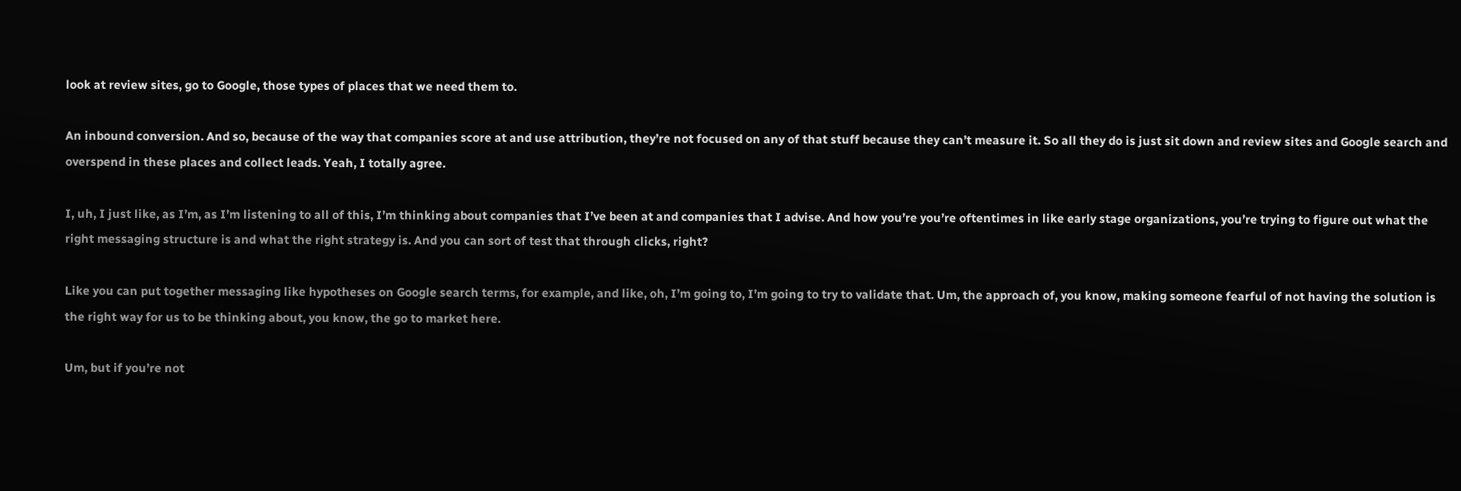look at review sites, go to Google, those types of places that we need them to.

An inbound conversion. And so, because of the way that companies score at and use attribution, they’re not focused on any of that stuff because they can’t measure it. So all they do is just sit down and review sites and Google search and overspend in these places and collect leads. Yeah, I totally agree.

I, uh, I just like, as I’m, as I’m listening to all of this, I’m thinking about companies that I’ve been at and companies that I advise. And how you’re you’re oftentimes in like early stage organizations, you’re trying to figure out what the right messaging structure is and what the right strategy is. And you can sort of test that through clicks, right?

Like you can put together messaging like hypotheses on Google search terms, for example, and like, oh, I’m going to, I’m going to try to validate that. Um, the approach of, you know, making someone fearful of not having the solution is the right way for us to be thinking about, you know, the go to market here.

Um, but if you’re not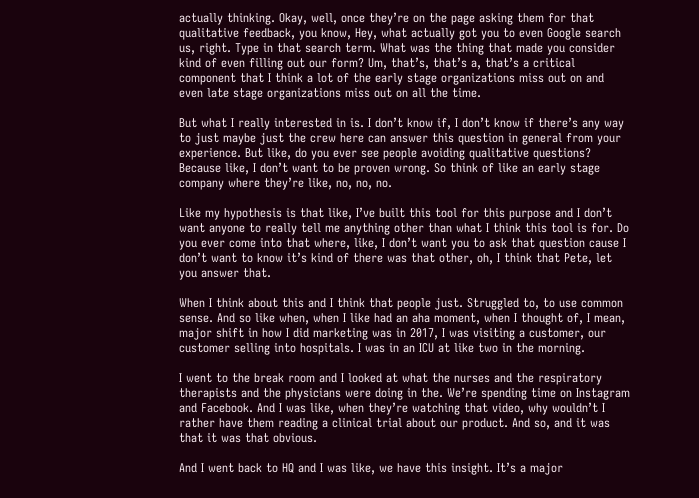actually thinking. Okay, well, once they’re on the page asking them for that qualitative feedback, you know, Hey, what actually got you to even Google search us, right. Type in that search term. What was the thing that made you consider kind of even filling out our form? Um, that’s, that’s a, that’s a critical component that I think a lot of the early stage organizations miss out on and even late stage organizations miss out on all the time.

But what I really interested in is. I don’t know if, I don’t know if there’s any way to just maybe just the crew here can answer this question in general from your experience. But like, do you ever see people avoiding qualitative questions? Because like, I don’t want to be proven wrong. So think of like an early stage company where they’re like, no, no, no.

Like my hypothesis is that like, I’ve built this tool for this purpose and I don’t want anyone to really tell me anything other than what I think this tool is for. Do you ever come into that where, like, I don’t want you to ask that question cause I don’t want to know it’s kind of there was that other, oh, I think that Pete, let you answer that.

When I think about this and I think that people just. Struggled to, to use common sense. And so like when, when I like had an aha moment, when I thought of, I mean, major shift in how I did marketing was in 2017, I was visiting a customer, our customer selling into hospitals. I was in an ICU at like two in the morning.

I went to the break room and I looked at what the nurses and the respiratory therapists and the physicians were doing in the. We’re spending time on Instagram and Facebook. And I was like, when they’re watching that video, why wouldn’t I rather have them reading a clinical trial about our product. And so, and it was that it was that obvious.

And I went back to HQ and I was like, we have this insight. It’s a major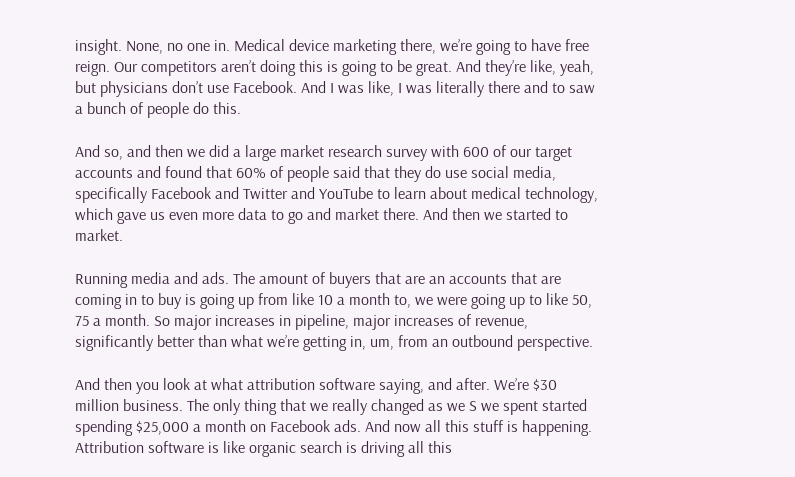insight. None, no one in. Medical device marketing there, we’re going to have free reign. Our competitors aren’t doing this is going to be great. And they’re like, yeah, but physicians don’t use Facebook. And I was like, I was literally there and to saw a bunch of people do this.

And so, and then we did a large market research survey with 600 of our target accounts and found that 60% of people said that they do use social media, specifically Facebook and Twitter and YouTube to learn about medical technology, which gave us even more data to go and market there. And then we started to market.

Running media and ads. The amount of buyers that are an accounts that are coming in to buy is going up from like 10 a month to, we were going up to like 50, 75 a month. So major increases in pipeline, major increases of revenue, significantly better than what we’re getting in, um, from an outbound perspective.

And then you look at what attribution software saying, and after. We’re $30 million business. The only thing that we really changed as we S we spent started spending $25,000 a month on Facebook ads. And now all this stuff is happening. Attribution software is like organic search is driving all this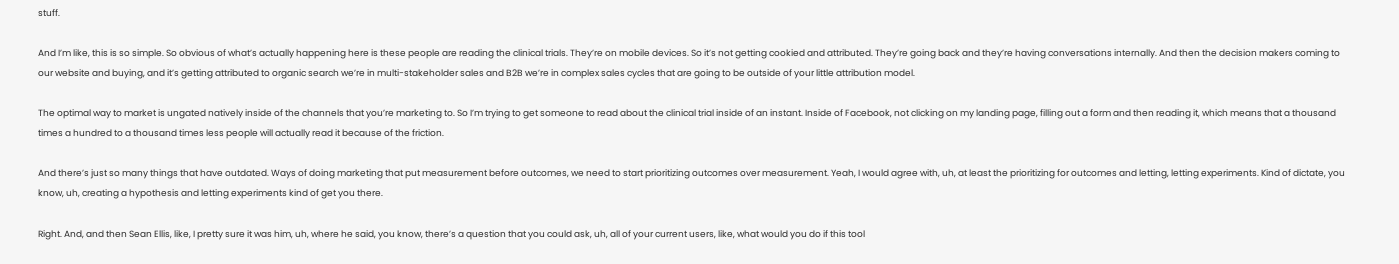stuff.

And I’m like, this is so simple. So obvious of what’s actually happening here is these people are reading the clinical trials. They’re on mobile devices. So it’s not getting cookied and attributed. They’re going back and they’re having conversations internally. And then the decision makers coming to our website and buying, and it’s getting attributed to organic search we’re in multi-stakeholder sales and B2B we’re in complex sales cycles that are going to be outside of your little attribution model.

The optimal way to market is ungated natively inside of the channels that you’re marketing to. So I’m trying to get someone to read about the clinical trial inside of an instant. Inside of Facebook, not clicking on my landing page, filling out a form and then reading it, which means that a thousand times a hundred to a thousand times less people will actually read it because of the friction.

And there’s just so many things that have outdated. Ways of doing marketing that put measurement before outcomes, we need to start prioritizing outcomes over measurement. Yeah, I would agree with, uh, at least the prioritizing for outcomes and letting, letting experiments. Kind of dictate, you know, uh, creating a hypothesis and letting experiments kind of get you there.

Right. And, and then Sean Ellis, like, I pretty sure it was him, uh, where he said, you know, there’s a question that you could ask, uh, all of your current users, like, what would you do if this tool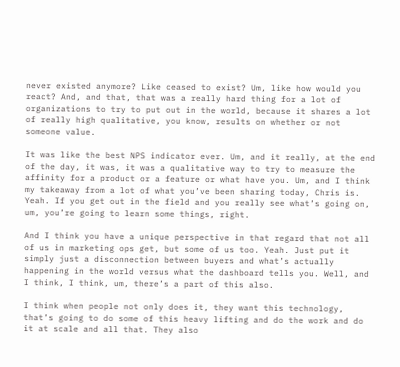never existed anymore? Like ceased to exist? Um, like how would you react? And, and that, that was a really hard thing for a lot of organizations to try to put out in the world, because it shares a lot of really high qualitative, you know, results on whether or not someone value.

It was like the best NPS indicator ever. Um, and it really, at the end of the day, it was, it was a qualitative way to try to measure the affinity for a product or a feature or what have you. Um, and I think my takeaway from a lot of what you’ve been sharing today, Chris is. Yeah. If you get out in the field and you really see what’s going on, um, you’re going to learn some things, right.

And I think you have a unique perspective in that regard that not all of us in marketing ops get, but some of us too. Yeah. Just put it simply just a disconnection between buyers and what’s actually happening in the world versus what the dashboard tells you. Well, and I think, I think, um, there’s a part of this also.

I think when people not only does it, they want this technology, that’s going to do some of this heavy lifting and do the work and do it at scale and all that. They also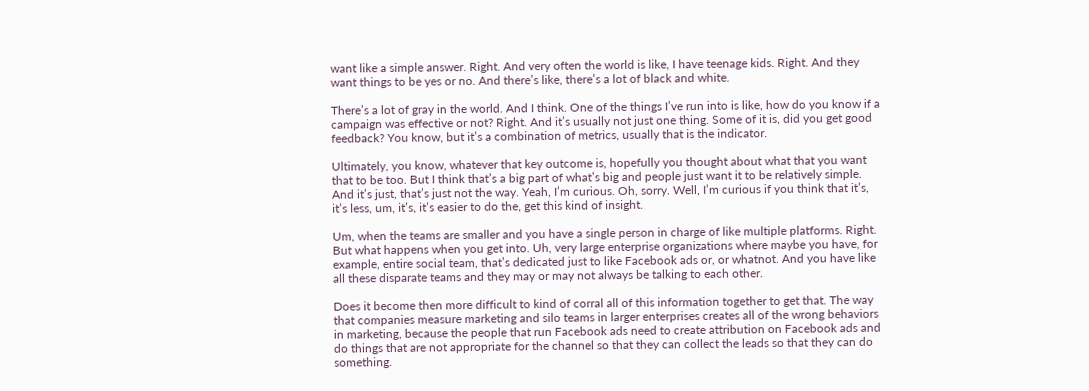want like a simple answer. Right. And very often the world is like, I have teenage kids. Right. And they want things to be yes or no. And there’s like, there’s a lot of black and white.

There’s a lot of gray in the world. And I think. One of the things I’ve run into is like, how do you know if a campaign was effective or not? Right. And it’s usually not just one thing. Some of it is, did you get good feedback? You know, but it’s a combination of metrics, usually that is the indicator.

Ultimately, you know, whatever that key outcome is, hopefully you thought about what that you want that to be too. But I think that’s a big part of what’s big and people just want it to be relatively simple. And it’s just, that’s just not the way. Yeah, I’m curious. Oh, sorry. Well, I’m curious if you think that it’s, it’s less, um, it’s, it’s easier to do the, get this kind of insight.

Um, when the teams are smaller and you have a single person in charge of like multiple platforms. Right. But what happens when you get into. Uh, very large enterprise organizations where maybe you have, for example, entire social team, that’s dedicated just to like Facebook ads or, or whatnot. And you have like all these disparate teams and they may or may not always be talking to each other.

Does it become then more difficult to kind of corral all of this information together to get that. The way that companies measure marketing and silo teams in larger enterprises creates all of the wrong behaviors in marketing, because the people that run Facebook ads need to create attribution on Facebook ads and do things that are not appropriate for the channel so that they can collect the leads so that they can do something.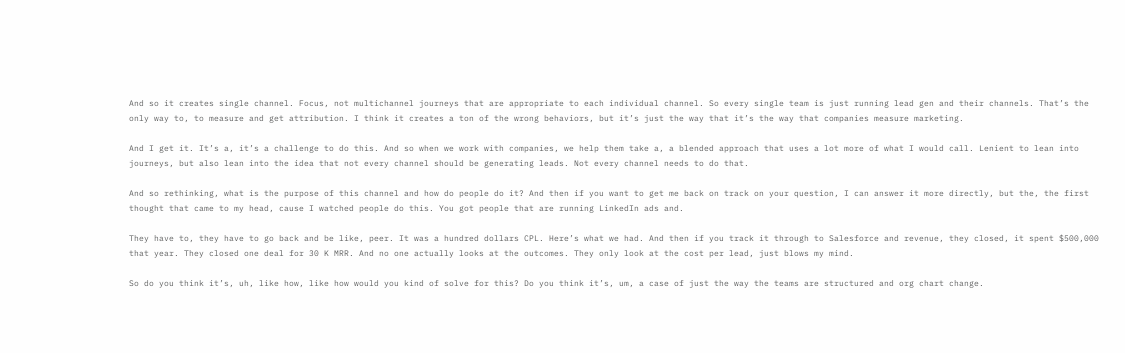And so it creates single channel. Focus, not multichannel journeys that are appropriate to each individual channel. So every single team is just running lead gen and their channels. That’s the only way to, to measure and get attribution. I think it creates a ton of the wrong behaviors, but it’s just the way that it’s the way that companies measure marketing.

And I get it. It’s a, it’s a challenge to do this. And so when we work with companies, we help them take a, a blended approach that uses a lot more of what I would call. Lenient to lean into journeys, but also lean into the idea that not every channel should be generating leads. Not every channel needs to do that.

And so rethinking, what is the purpose of this channel and how do people do it? And then if you want to get me back on track on your question, I can answer it more directly, but the, the first thought that came to my head, cause I watched people do this. You got people that are running LinkedIn ads and.

They have to, they have to go back and be like, peer. It was a hundred dollars CPL. Here’s what we had. And then if you track it through to Salesforce and revenue, they closed, it spent $500,000 that year. They closed one deal for 30 K MRR. And no one actually looks at the outcomes. They only look at the cost per lead, just blows my mind.

So do you think it’s, uh, like how, like how would you kind of solve for this? Do you think it’s, um, a case of just the way the teams are structured and org chart change.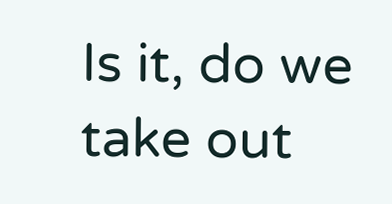Is it, do we take out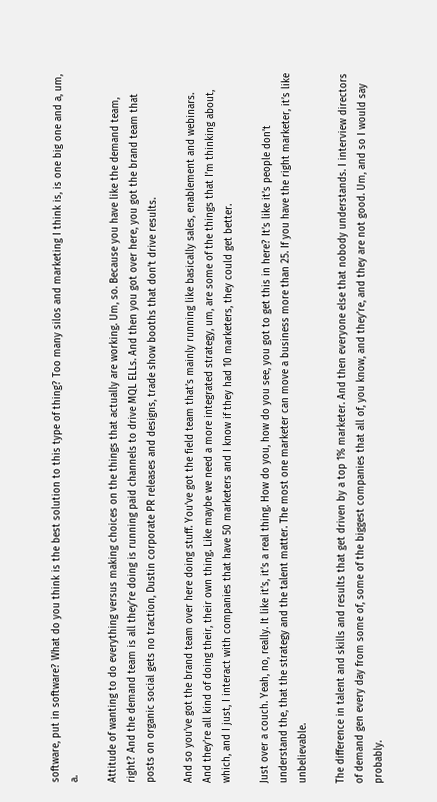software, put in software? What do you think is the best solution to this type of thing? Too many silos and marketing I think is, is one big one and a, um, a.

Attitude of wanting to do everything versus making choices on the things that actually are working. Um, so. Because you have like the demand team, right? And the demand team is all they’re doing is running paid channels to drive MQL ELLs. And then you got over here, you got the brand team that posts on organic social gets no traction, Dustin corporate PR releases and designs, trade show booths that don’t drive results.

And so you’ve got the brand team over here doing stuff. You’ve got the field team that’s mainly running like basically sales, enablement and webinars. And they’re all kind of doing their, their own thing. Like maybe we need a more integrated strategy, um, are some of the things that I’m thinking about, which, and I just, I interact with companies that have 50 marketers and I know if they had 10 marketers, they could get better.

Just over a couch. Yeah, no, really. It like it’s, it’s a real thing. How do you, how do you see, you got to get this in here? It’s like it’s people don’t understand the, that the strategy and the talent matter. The most one marketer can move a business more than 25. If you have the right marketer, it’s like unbelievable.

The difference in talent and skills and results that get driven by a top 1% marketer. And then everyone else that nobody understands. I interview directors of demand gen every day from some of, some of the biggest companies that all of, you know, and they’re, and they are not good. Um, and so I would say probably.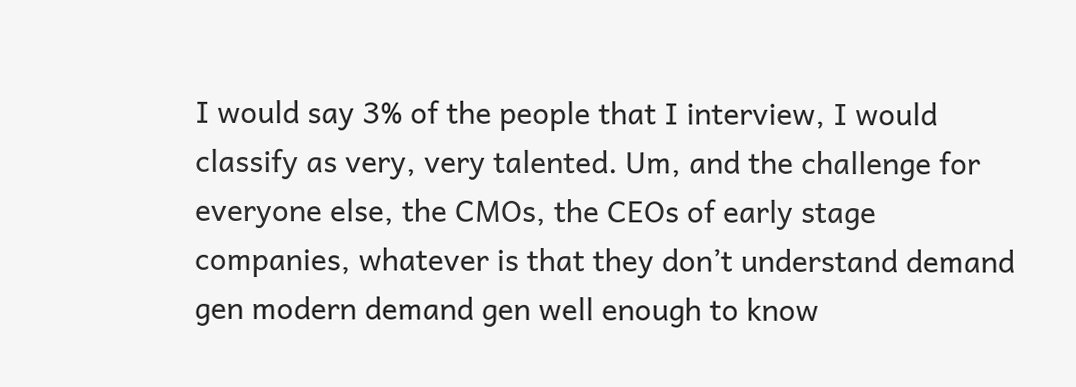I would say 3% of the people that I interview, I would classify as very, very talented. Um, and the challenge for everyone else, the CMOs, the CEOs of early stage companies, whatever is that they don’t understand demand gen modern demand gen well enough to know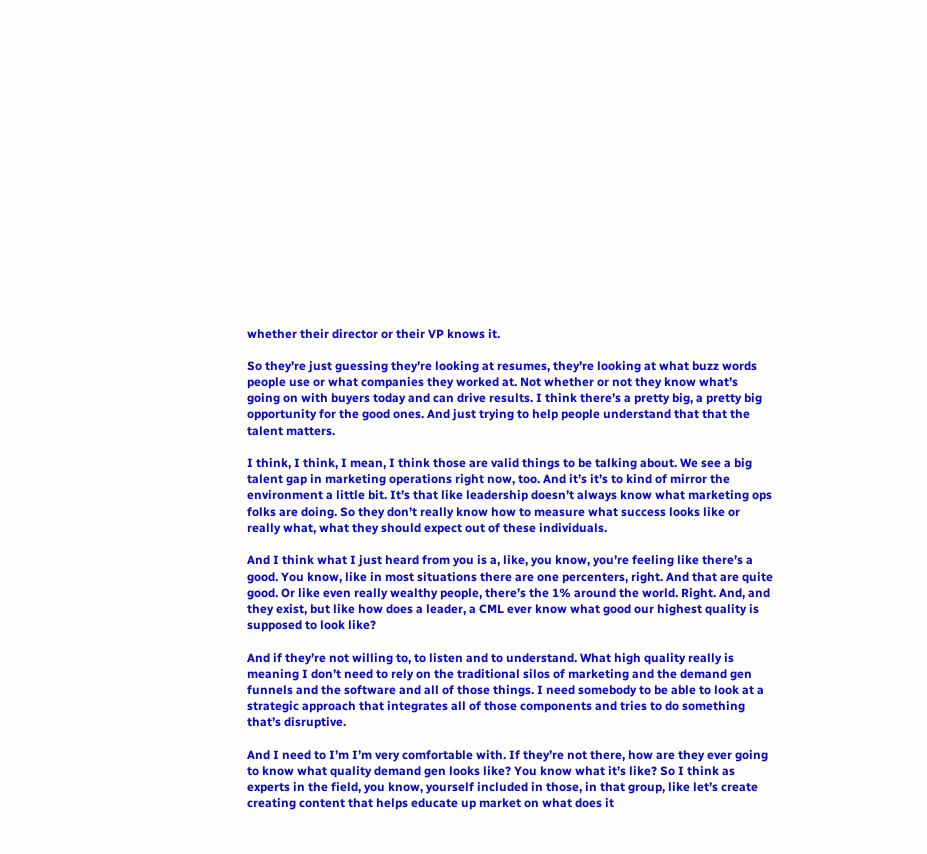whether their director or their VP knows it.

So they’re just guessing they’re looking at resumes, they’re looking at what buzz words people use or what companies they worked at. Not whether or not they know what’s going on with buyers today and can drive results. I think there’s a pretty big, a pretty big opportunity for the good ones. And just trying to help people understand that that the talent matters.

I think, I think, I mean, I think those are valid things to be talking about. We see a big talent gap in marketing operations right now, too. And it’s it’s to kind of mirror the environment a little bit. It’s that like leadership doesn’t always know what marketing ops folks are doing. So they don’t really know how to measure what success looks like or really what, what they should expect out of these individuals.

And I think what I just heard from you is a, like, you know, you’re feeling like there’s a good. You know, like in most situations there are one percenters, right. And that are quite good. Or like even really wealthy people, there’s the 1% around the world. Right. And, and they exist, but like how does a leader, a CML ever know what good our highest quality is supposed to look like?

And if they’re not willing to, to listen and to understand. What high quality really is meaning I don’t need to rely on the traditional silos of marketing and the demand gen funnels and the software and all of those things. I need somebody to be able to look at a strategic approach that integrates all of those components and tries to do something that’s disruptive.

And I need to I’m I’m very comfortable with. If they’re not there, how are they ever going to know what quality demand gen looks like? You know what it’s like? So I think as experts in the field, you know, yourself included in those, in that group, like let’s create creating content that helps educate up market on what does it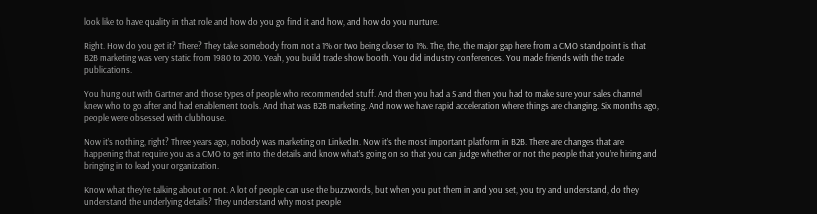look like to have quality in that role and how do you go find it and how, and how do you nurture.

Right. How do you get it? There? They take somebody from not a 1% or two being closer to 1%. The, the, the major gap here from a CMO standpoint is that B2B marketing was very static from 1980 to 2010. Yeah, you build trade show booth. You did industry conferences. You made friends with the trade publications.

You hung out with Gartner and those types of people who recommended stuff. And then you had a S and then you had to make sure your sales channel knew who to go after and had enablement tools. And that was B2B marketing. And now we have rapid acceleration where things are changing. Six months ago, people were obsessed with clubhouse.

Now it’s nothing, right? Three years ago, nobody was marketing on LinkedIn. Now it’s the most important platform in B2B. There are changes that are happening that require you as a CMO to get into the details and know what’s going on so that you can judge whether or not the people that you’re hiring and bringing in to lead your organization.

Know what they’re talking about or not. A lot of people can use the buzzwords, but when you put them in and you set, you try and understand, do they understand the underlying details? They understand why most people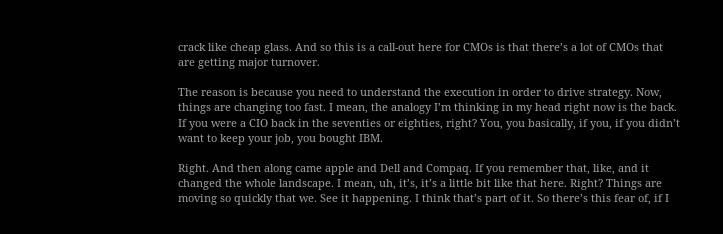crack like cheap glass. And so this is a call-out here for CMOs is that there’s a lot of CMOs that are getting major turnover.

The reason is because you need to understand the execution in order to drive strategy. Now, things are changing too fast. I mean, the analogy I’m thinking in my head right now is the back. If you were a CIO back in the seventies or eighties, right? You, you basically, if you, if you didn’t want to keep your job, you bought IBM.

Right. And then along came apple and Dell and Compaq. If you remember that, like, and it changed the whole landscape. I mean, uh, it’s, it’s a little bit like that here. Right? Things are moving so quickly that we. See it happening. I think that’s part of it. So there’s this fear of, if I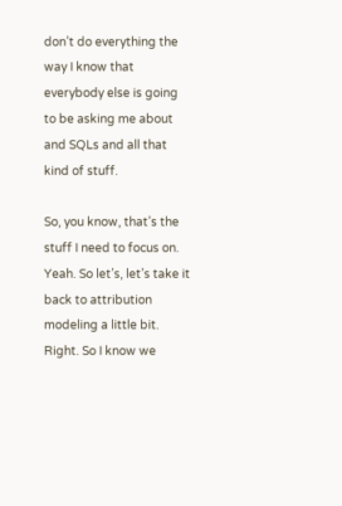don’t do everything the way I know that everybody else is going to be asking me about and SQLs and all that kind of stuff.

So, you know, that’s the stuff I need to focus on. Yeah. So let’s, let’s take it back to attribution modeling a little bit. Right. So I know we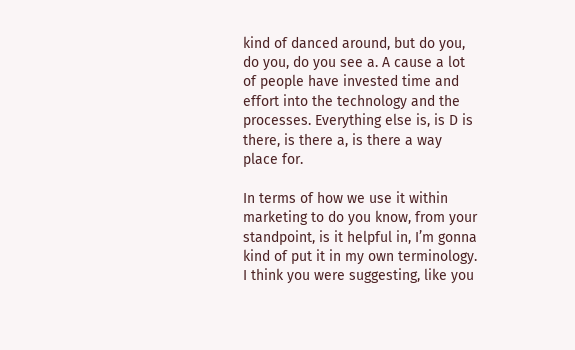kind of danced around, but do you, do you, do you see a. A cause a lot of people have invested time and effort into the technology and the processes. Everything else is, is D is there, is there a, is there a way place for.

In terms of how we use it within marketing to do you know, from your standpoint, is it helpful in, I’m gonna kind of put it in my own terminology. I think you were suggesting, like you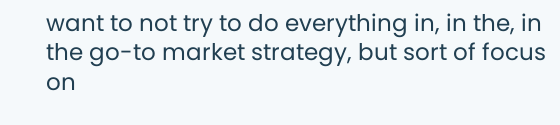want to not try to do everything in, in the, in the go-to market strategy, but sort of focus on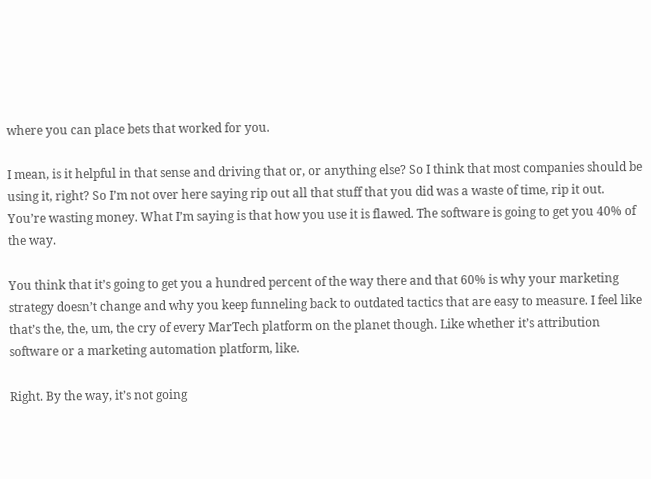where you can place bets that worked for you.

I mean, is it helpful in that sense and driving that or, or anything else? So I think that most companies should be using it, right? So I’m not over here saying rip out all that stuff that you did was a waste of time, rip it out. You’re wasting money. What I’m saying is that how you use it is flawed. The software is going to get you 40% of the way.

You think that it’s going to get you a hundred percent of the way there and that 60% is why your marketing strategy doesn’t change and why you keep funneling back to outdated tactics that are easy to measure. I feel like that’s the, the, um, the cry of every MarTech platform on the planet though. Like whether it’s attribution software or a marketing automation platform, like.

Right. By the way, it’s not going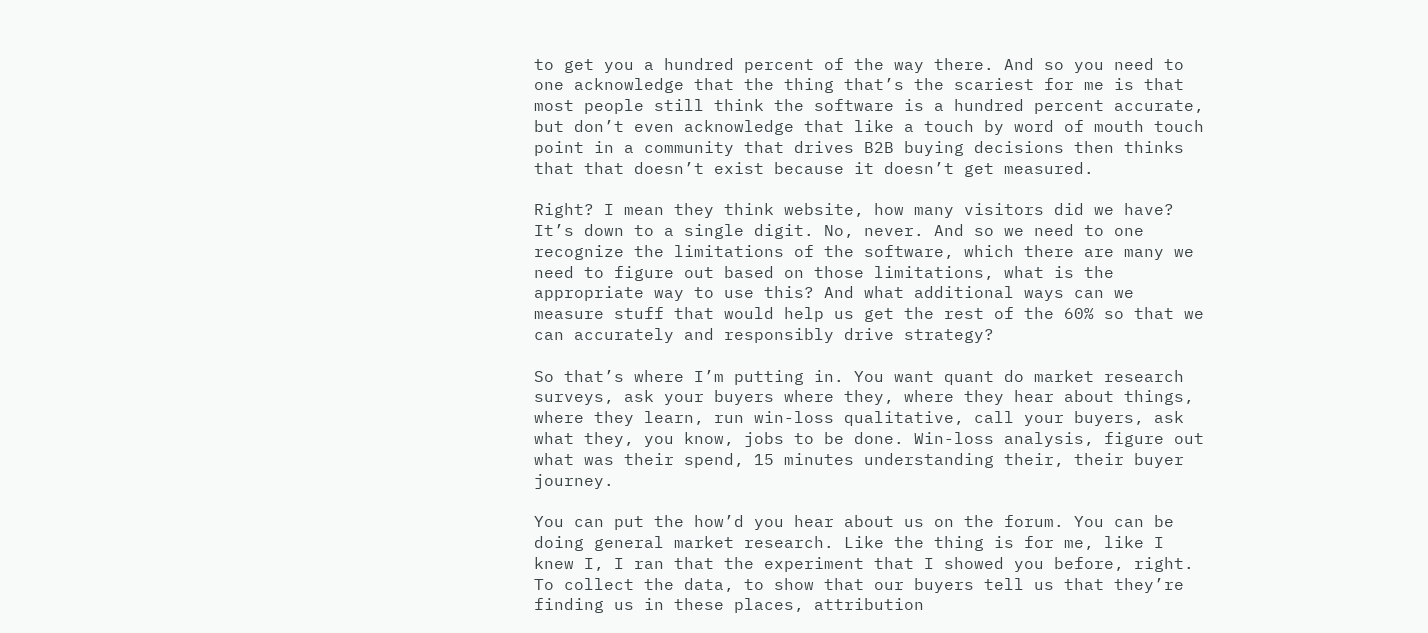to get you a hundred percent of the way there. And so you need to one acknowledge that the thing that’s the scariest for me is that most people still think the software is a hundred percent accurate, but don’t even acknowledge that like a touch by word of mouth touch point in a community that drives B2B buying decisions then thinks that that doesn’t exist because it doesn’t get measured.

Right? I mean they think website, how many visitors did we have? It’s down to a single digit. No, never. And so we need to one recognize the limitations of the software, which there are many we need to figure out based on those limitations, what is the appropriate way to use this? And what additional ways can we measure stuff that would help us get the rest of the 60% so that we can accurately and responsibly drive strategy?

So that’s where I’m putting in. You want quant do market research surveys, ask your buyers where they, where they hear about things, where they learn, run win-loss qualitative, call your buyers, ask what they, you know, jobs to be done. Win-loss analysis, figure out what was their spend, 15 minutes understanding their, their buyer journey.

You can put the how’d you hear about us on the forum. You can be doing general market research. Like the thing is for me, like I knew I, I ran that the experiment that I showed you before, right. To collect the data, to show that our buyers tell us that they’re finding us in these places, attribution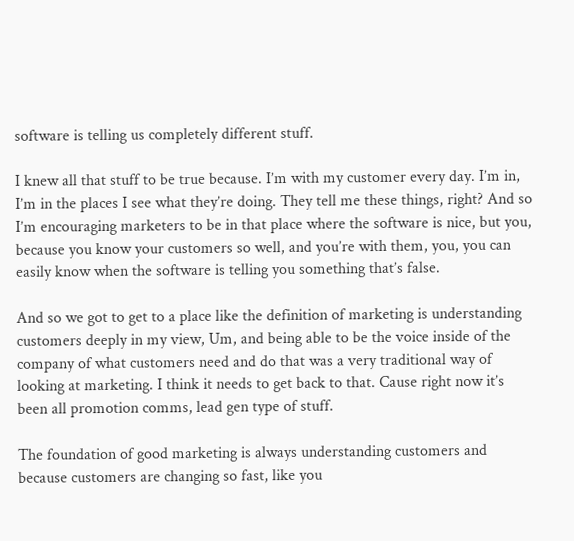software is telling us completely different stuff.

I knew all that stuff to be true because. I’m with my customer every day. I’m in, I’m in the places I see what they’re doing. They tell me these things, right? And so I’m encouraging marketers to be in that place where the software is nice, but you, because you know your customers so well, and you’re with them, you, you can easily know when the software is telling you something that’s false.

And so we got to get to a place like the definition of marketing is understanding customers deeply in my view, Um, and being able to be the voice inside of the company of what customers need and do that was a very traditional way of looking at marketing. I think it needs to get back to that. Cause right now it’s been all promotion comms, lead gen type of stuff.

The foundation of good marketing is always understanding customers and because customers are changing so fast, like you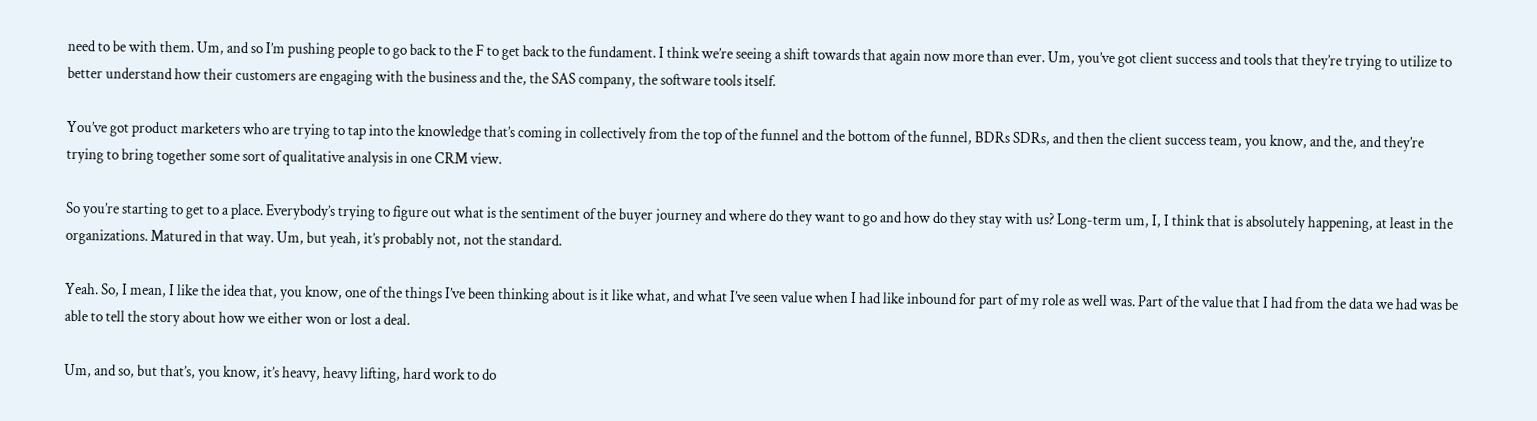need to be with them. Um, and so I’m pushing people to go back to the F to get back to the fundament. I think we’re seeing a shift towards that again now more than ever. Um, you’ve got client success and tools that they’re trying to utilize to better understand how their customers are engaging with the business and the, the SAS company, the software tools itself.

You’ve got product marketers who are trying to tap into the knowledge that’s coming in collectively from the top of the funnel and the bottom of the funnel, BDRs SDRs, and then the client success team, you know, and the, and they’re trying to bring together some sort of qualitative analysis in one CRM view.

So you’re starting to get to a place. Everybody’s trying to figure out what is the sentiment of the buyer journey and where do they want to go and how do they stay with us? Long-term um, I, I think that is absolutely happening, at least in the organizations. Matured in that way. Um, but yeah, it’s probably not, not the standard.

Yeah. So, I mean, I like the idea that, you know, one of the things I’ve been thinking about is it like what, and what I’ve seen value when I had like inbound for part of my role as well was. Part of the value that I had from the data we had was be able to tell the story about how we either won or lost a deal.

Um, and so, but that’s, you know, it’s heavy, heavy lifting, hard work to do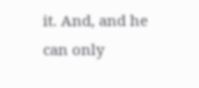it. And, and he can only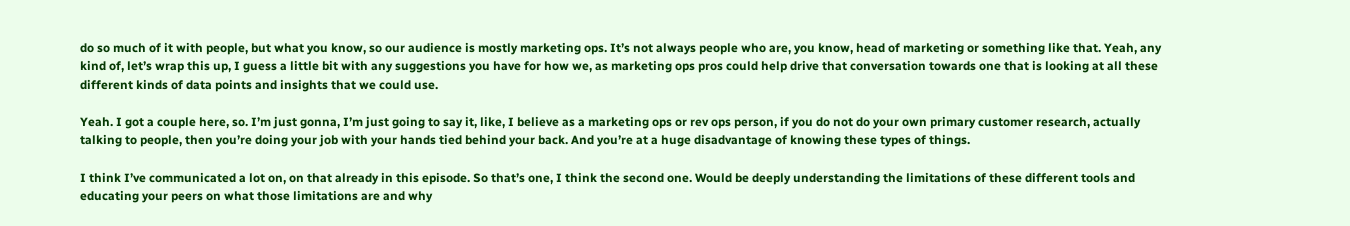do so much of it with people, but what you know, so our audience is mostly marketing ops. It’s not always people who are, you know, head of marketing or something like that. Yeah, any kind of, let’s wrap this up, I guess a little bit with any suggestions you have for how we, as marketing ops pros could help drive that conversation towards one that is looking at all these different kinds of data points and insights that we could use.

Yeah. I got a couple here, so. I’m just gonna, I’m just going to say it, like, I believe as a marketing ops or rev ops person, if you do not do your own primary customer research, actually talking to people, then you’re doing your job with your hands tied behind your back. And you’re at a huge disadvantage of knowing these types of things.

I think I’ve communicated a lot on, on that already in this episode. So that’s one, I think the second one. Would be deeply understanding the limitations of these different tools and educating your peers on what those limitations are and why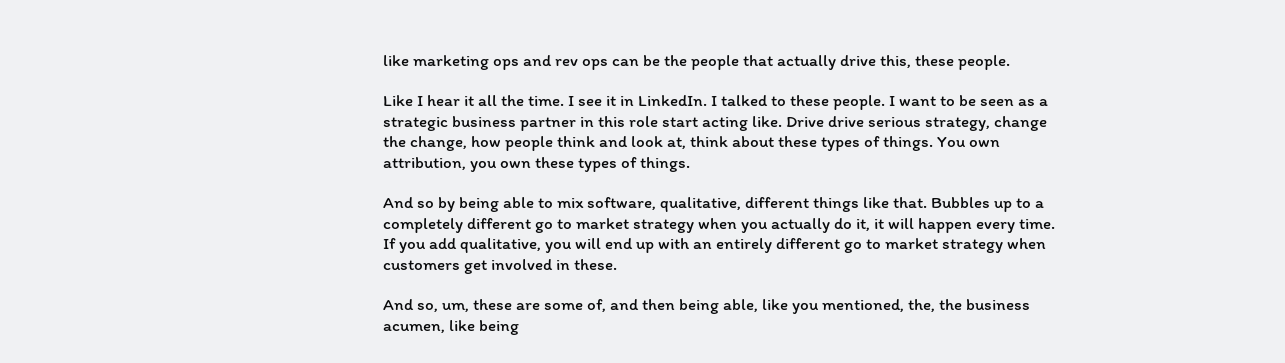like marketing ops and rev ops can be the people that actually drive this, these people.

Like I hear it all the time. I see it in LinkedIn. I talked to these people. I want to be seen as a strategic business partner in this role start acting like. Drive drive serious strategy, change the change, how people think and look at, think about these types of things. You own attribution, you own these types of things.

And so by being able to mix software, qualitative, different things like that. Bubbles up to a completely different go to market strategy when you actually do it, it will happen every time. If you add qualitative, you will end up with an entirely different go to market strategy when customers get involved in these.

And so, um, these are some of, and then being able, like you mentioned, the, the business acumen, like being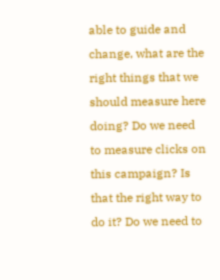able to guide and change, what are the right things that we should measure here doing? Do we need to measure clicks on this campaign? Is that the right way to do it? Do we need to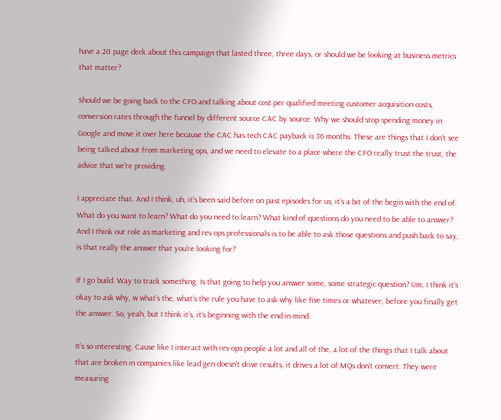have a 20 page deck about this campaign that lasted three, three days, or should we be looking at business metrics that matter?

Should we be going back to the CFO and talking about cost per qualified meeting customer acquisition costs, conversion rates through the funnel by different source CAC by source. Why we should stop spending money in Google and move it over here because the CAC has tech CAC payback is 36 months. These are things that I don’t see being talked about from marketing ops, and we need to elevate to a place where the CFO really trust the trust, the advice that we’re providing.

I appreciate that. And I think, uh, it’s been said before on past episodes for us, it’s a bit of the begin with the end of. What do you want to learn? What do you need to learn? What kind of questions do you need to be able to answer? And I think our role as marketing and rev ops professionals is to be able to ask those questions and push back to say, is that really the answer that you’re looking for?

If I go build. Way to track something. Is that going to help you answer some, some strategic question? Um, I think it’s okay to ask why, w what’s the, what’s the rule you have to ask why like five times or whatever, before you finally get the answer. So, yeah, but I think it’s, it’s beginning with the end in mind.

It’s so interesting. Cause like I interact with rev ops people a lot and all of the, a lot of the things that I talk about that are broken in companies like lead gen doesn’t drive results, it drives a lot of MQs don’t convert. They were measuring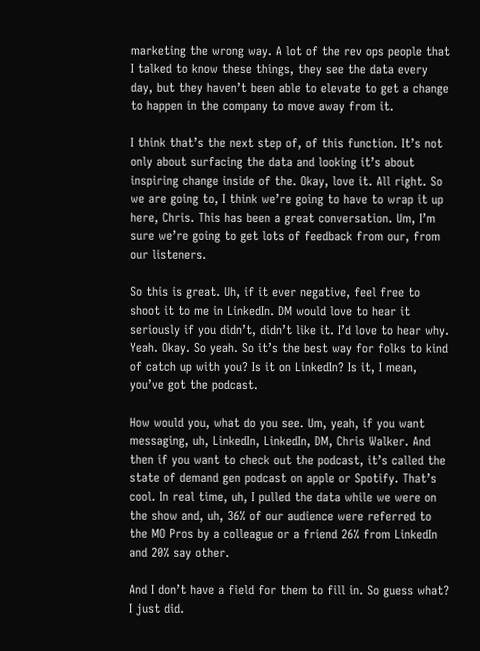marketing the wrong way. A lot of the rev ops people that I talked to know these things, they see the data every day, but they haven’t been able to elevate to get a change to happen in the company to move away from it.

I think that’s the next step of, of this function. It’s not only about surfacing the data and looking it’s about inspiring change inside of the. Okay, love it. All right. So we are going to, I think we’re going to have to wrap it up here, Chris. This has been a great conversation. Um, I’m sure we’re going to get lots of feedback from our, from our listeners.

So this is great. Uh, if it ever negative, feel free to shoot it to me in LinkedIn. DM would love to hear it seriously if you didn’t, didn’t like it. I’d love to hear why. Yeah. Okay. So yeah. So it’s the best way for folks to kind of catch up with you? Is it on LinkedIn? Is it, I mean, you’ve got the podcast.

How would you, what do you see. Um, yeah, if you want messaging, uh, LinkedIn, LinkedIn, DM, Chris Walker. And then if you want to check out the podcast, it’s called the state of demand gen podcast on apple or Spotify. That’s cool. In real time, uh, I pulled the data while we were on the show and, uh, 36% of our audience were referred to the MO Pros by a colleague or a friend 26% from LinkedIn and 20% say other.

And I don’t have a field for them to fill in. So guess what? I just did.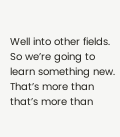Well into other fields. So we’re going to learn something new. That’s more than that’s more than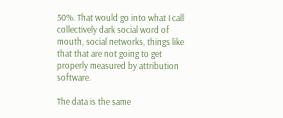50%. That would go into what I call collectively dark social word of mouth, social networks, things like that that are not going to get properly measured by attribution software.

The data is the same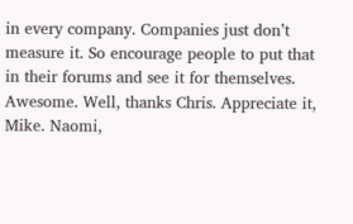in every company. Companies just don’t measure it. So encourage people to put that in their forums and see it for themselves. Awesome. Well, thanks Chris. Appreciate it, Mike. Naomi,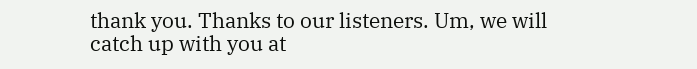thank you. Thanks to our listeners. Um, we will catch up with you at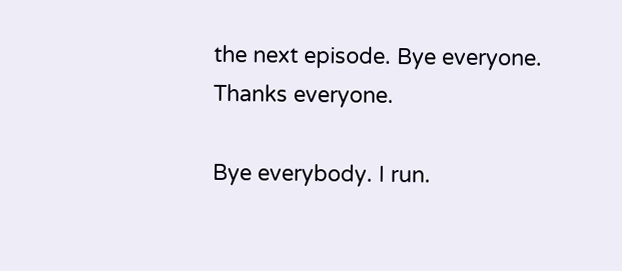the next episode. Bye everyone. Thanks everyone.

Bye everybody. I run.